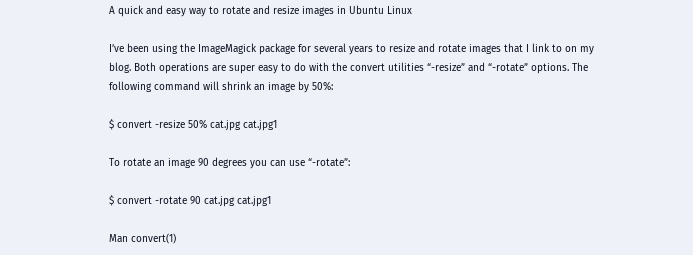A quick and easy way to rotate and resize images in Ubuntu Linux

I’ve been using the ImageMagick package for several years to resize and rotate images that I link to on my blog. Both operations are super easy to do with the convert utilities “-resize” and “-rotate” options. The following command will shrink an image by 50%:

$ convert -resize 50% cat.jpg cat.jpg1

To rotate an image 90 degrees you can use “-rotate”:

$ convert -rotate 90 cat.jpg cat.jpg1

Man convert(1)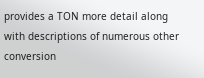provides a TON more detail along with descriptions of numerous other conversion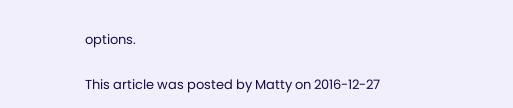options.

This article was posted by Matty on 2016-12-27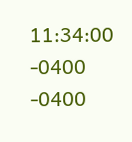11:34:00 -0400 -0400